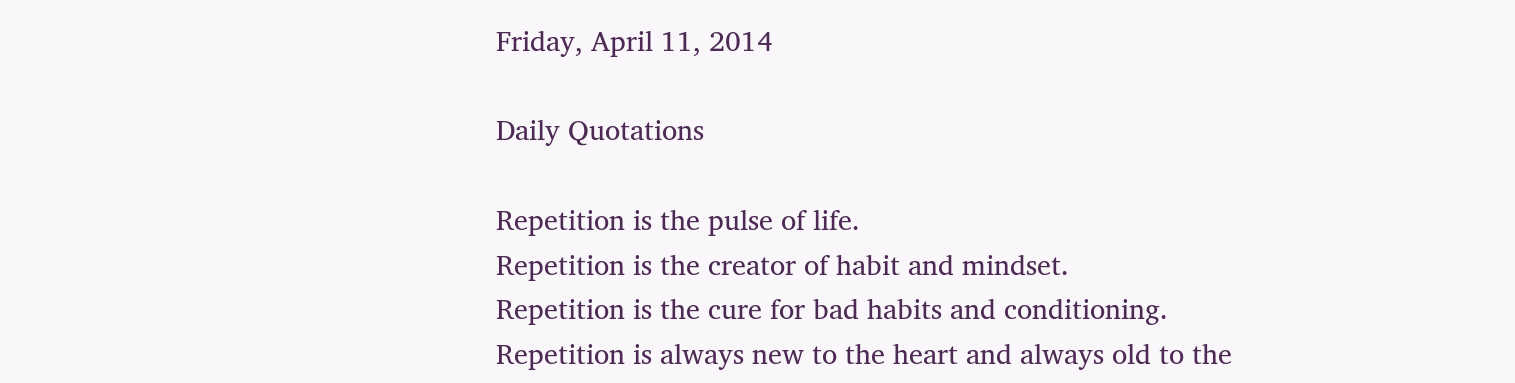Friday, April 11, 2014

Daily Quotations

Repetition is the pulse of life.
Repetition is the creator of habit and mindset.
Repetition is the cure for bad habits and conditioning.
Repetition is always new to the heart and always old to the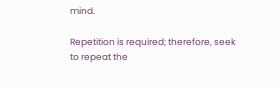mind.

Repetition is required; therefore, seek to repeat the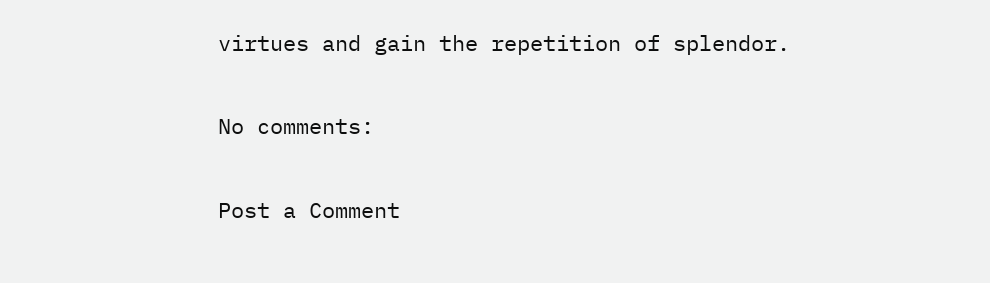virtues and gain the repetition of splendor.

No comments:

Post a Comment